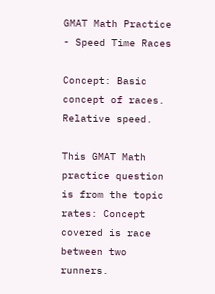GMAT Math Practice - Speed Time Races

Concept: Basic concept of races. Relative speed.

This GMAT Math practice question is from the topic rates: Concept covered is race between two runners.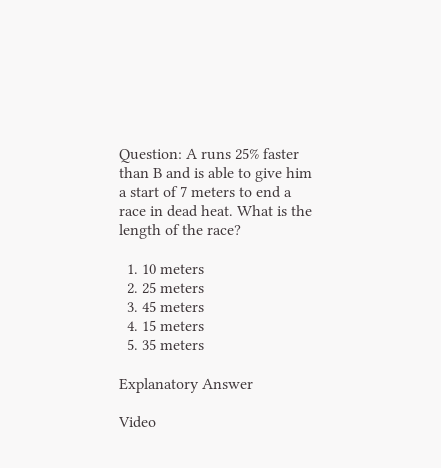Question: A runs 25% faster than B and is able to give him a start of 7 meters to end a race in dead heat. What is the length of the race?

  1. 10 meters
  2. 25 meters
  3. 45 meters
  4. 15 meters
  5. 35 meters

Explanatory Answer

Video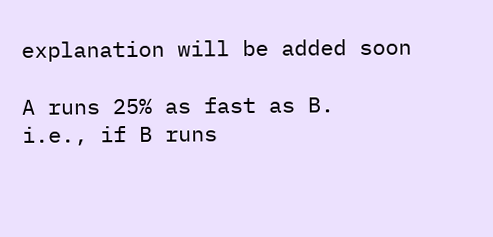explanation will be added soon

A runs 25% as fast as B.
i.e., if B runs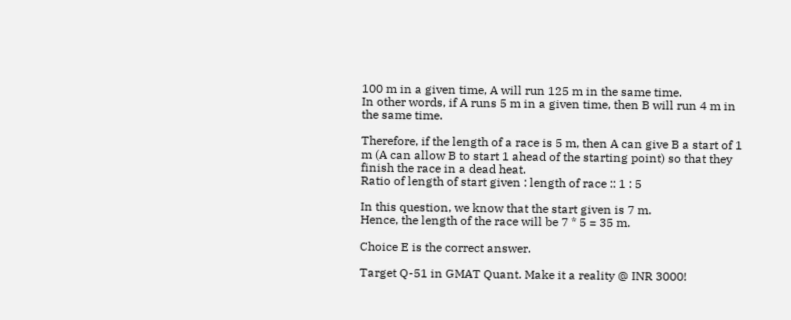100 m in a given time, A will run 125 m in the same time.
In other words, if A runs 5 m in a given time, then B will run 4 m in the same time.

Therefore, if the length of a race is 5 m, then A can give B a start of 1 m (A can allow B to start 1 ahead of the starting point) so that they finish the race in a dead heat.
Ratio of length of start given : length of race :: 1 : 5

In this question, we know that the start given is 7 m.
Hence, the length of the race will be 7 * 5 = 35 m.

Choice E is the correct answer.

Target Q-51 in GMAT Quant. Make it a reality @ INR 3000!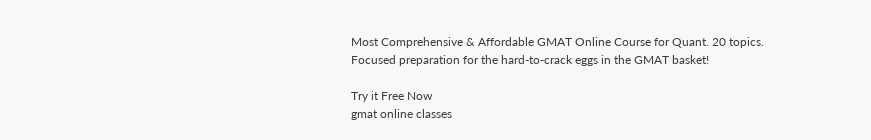Most Comprehensive & Affordable GMAT Online Course for Quant. 20 topics.
Focused preparation for the hard-to-crack eggs in the GMAT basket!

Try it Free Now
gmat online classes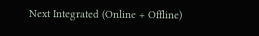Next Integrated (Online + Offline)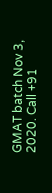GMAT batch Nov 3, 2020. Call +91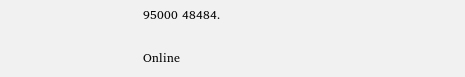95000 48484.

Online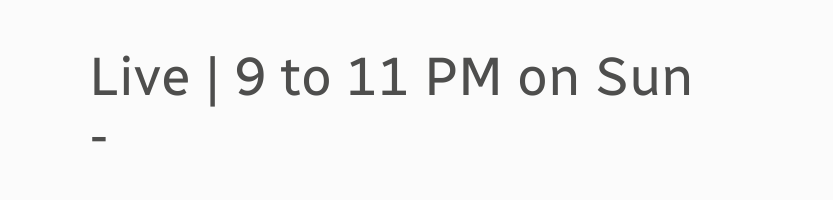Live | 9 to 11 PM on Sun -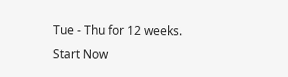Tue - Thu for 12 weeks. Start Now